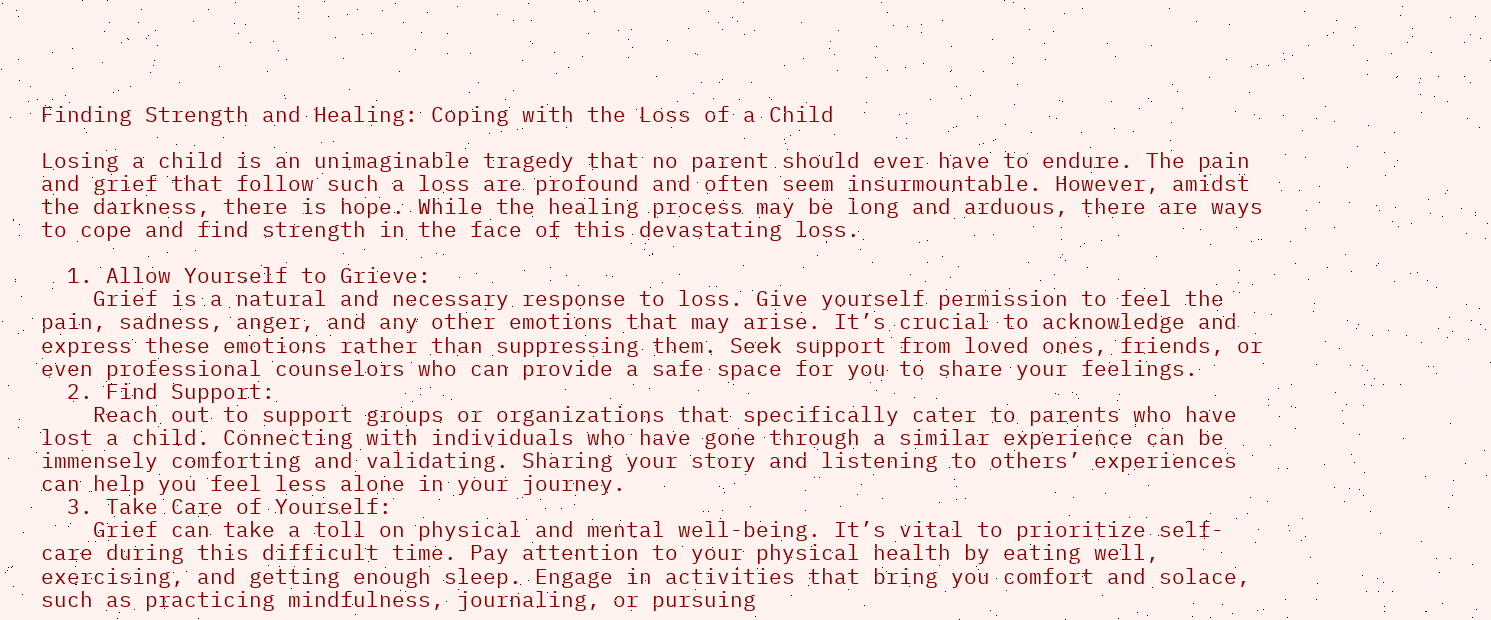Finding Strength and Healing: Coping with the Loss of a Child

Losing a child is an unimaginable tragedy that no parent should ever have to endure. The pain and grief that follow such a loss are profound and often seem insurmountable. However, amidst the darkness, there is hope. While the healing process may be long and arduous, there are ways to cope and find strength in the face of this devastating loss.

  1. Allow Yourself to Grieve:
    Grief is a natural and necessary response to loss. Give yourself permission to feel the pain, sadness, anger, and any other emotions that may arise. It’s crucial to acknowledge and express these emotions rather than suppressing them. Seek support from loved ones, friends, or even professional counselors who can provide a safe space for you to share your feelings.
  2. Find Support:
    Reach out to support groups or organizations that specifically cater to parents who have lost a child. Connecting with individuals who have gone through a similar experience can be immensely comforting and validating. Sharing your story and listening to others’ experiences can help you feel less alone in your journey.
  3. Take Care of Yourself:
    Grief can take a toll on physical and mental well-being. It’s vital to prioritize self-care during this difficult time. Pay attention to your physical health by eating well, exercising, and getting enough sleep. Engage in activities that bring you comfort and solace, such as practicing mindfulness, journaling, or pursuing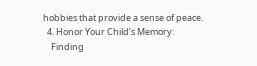hobbies that provide a sense of peace.
  4. Honor Your Child’s Memory:
    Finding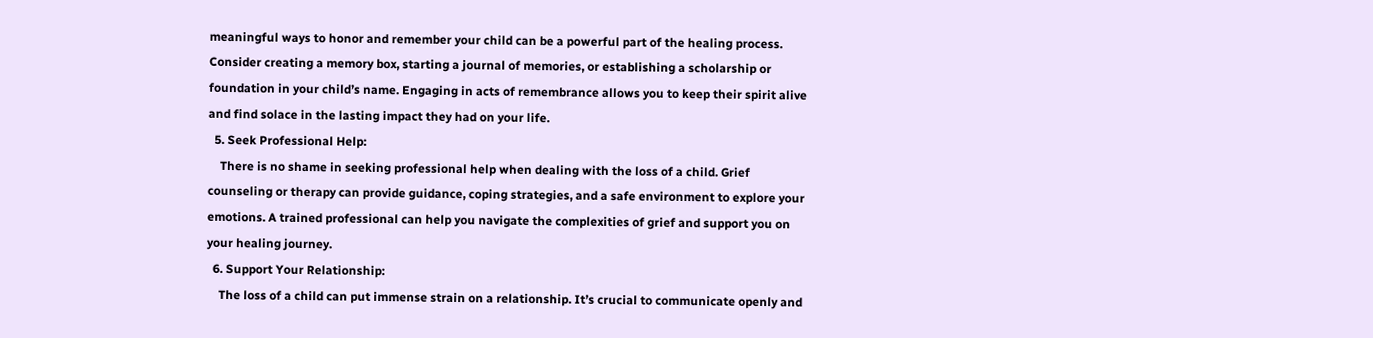meaningful ways to honor and remember your child can be a powerful part of the healing process. Consider creating a memory box, starting a journal of memories, or establishing a scholarship or foundation in your child’s name. Engaging in acts of remembrance allows you to keep their spirit alive and find solace in the lasting impact they had on your life.
  5. Seek Professional Help:
    There is no shame in seeking professional help when dealing with the loss of a child. Grief counseling or therapy can provide guidance, coping strategies, and a safe environment to explore your emotions. A trained professional can help you navigate the complexities of grief and support you on your healing journey.
  6. Support Your Relationship:
    The loss of a child can put immense strain on a relationship. It’s crucial to communicate openly and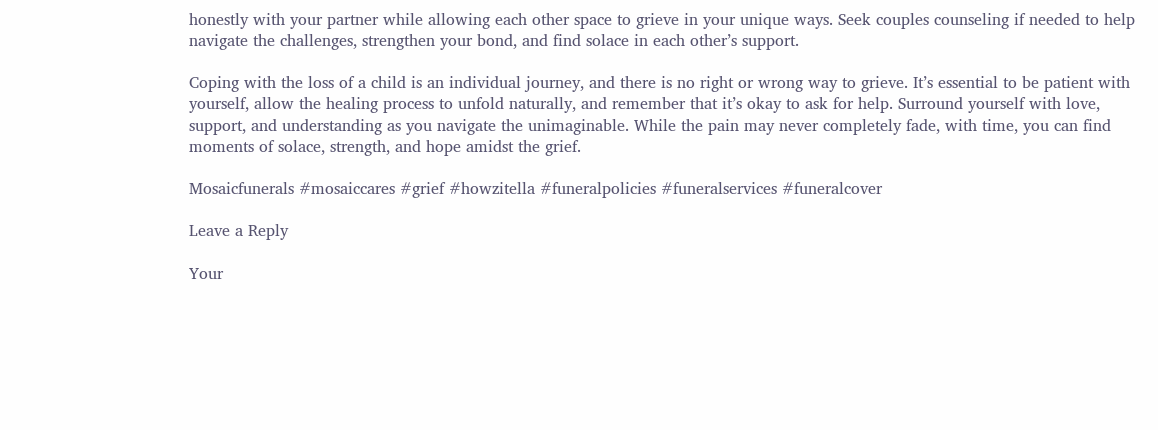honestly with your partner while allowing each other space to grieve in your unique ways. Seek couples counseling if needed to help navigate the challenges, strengthen your bond, and find solace in each other’s support.

Coping with the loss of a child is an individual journey, and there is no right or wrong way to grieve. It’s essential to be patient with yourself, allow the healing process to unfold naturally, and remember that it’s okay to ask for help. Surround yourself with love, support, and understanding as you navigate the unimaginable. While the pain may never completely fade, with time, you can find moments of solace, strength, and hope amidst the grief.

Mosaicfunerals #mosaiccares #grief #howzitella #funeralpolicies #funeralservices #funeralcover

Leave a Reply

Your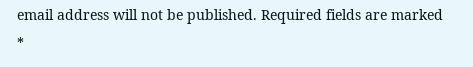email address will not be published. Required fields are marked *